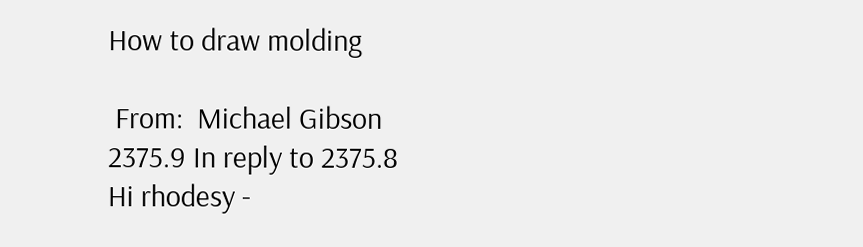How to draw molding

 From:  Michael Gibson
2375.9 In reply to 2375.8
Hi rhodesy -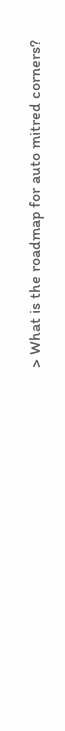> What is the roadmap for auto mitred corners?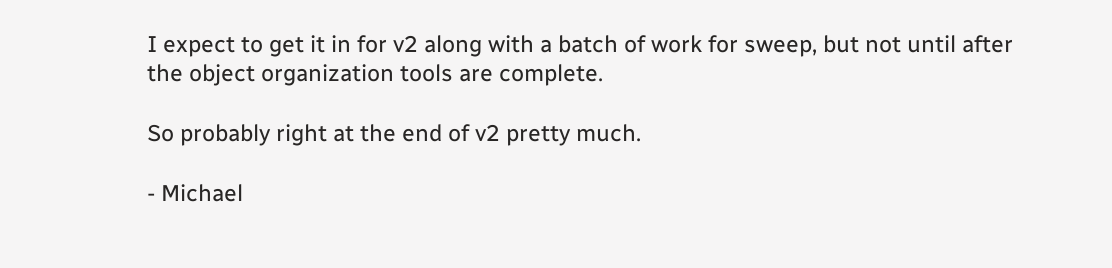I expect to get it in for v2 along with a batch of work for sweep, but not until after the object organization tools are complete.

So probably right at the end of v2 pretty much.

- Michael